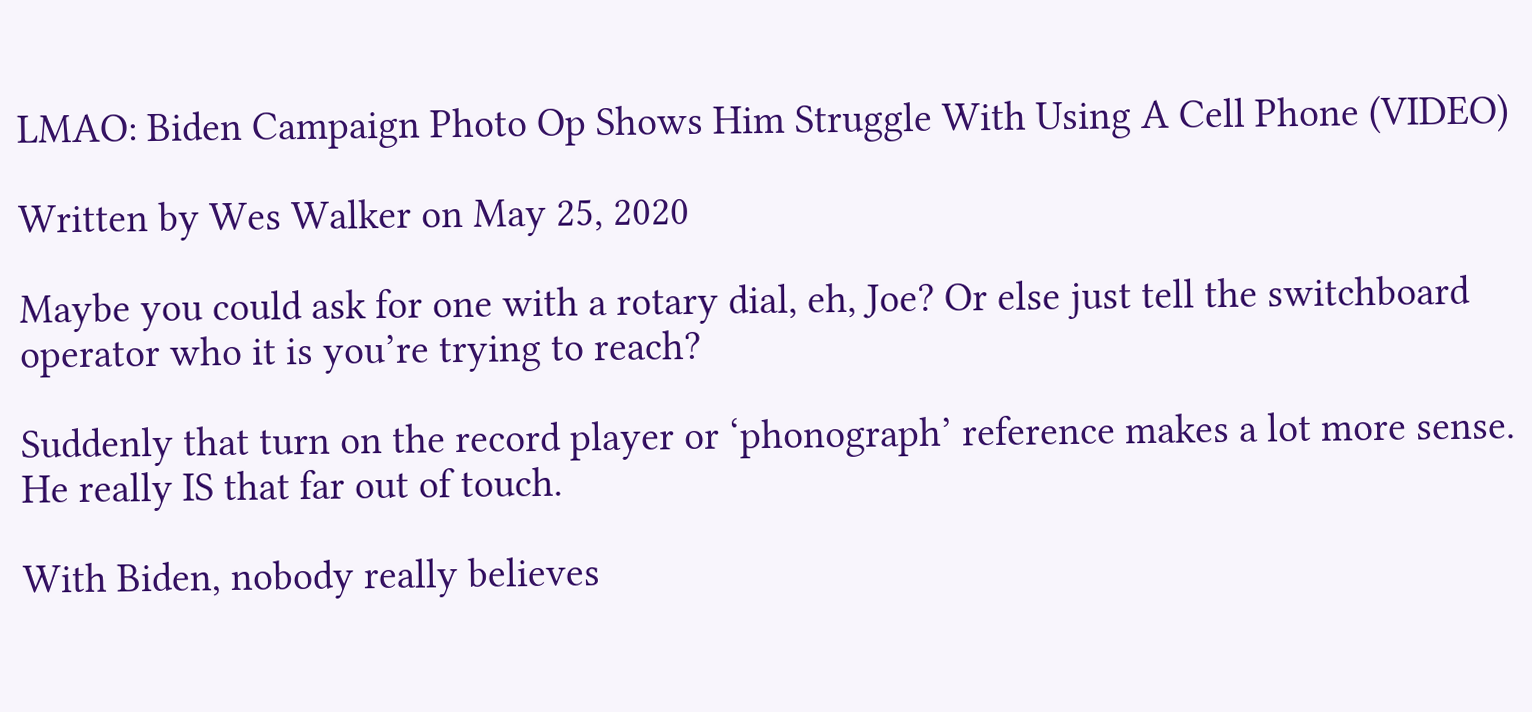LMAO: Biden Campaign Photo Op Shows Him Struggle With Using A Cell Phone (VIDEO)

Written by Wes Walker on May 25, 2020

Maybe you could ask for one with a rotary dial, eh, Joe? Or else just tell the switchboard operator who it is you’re trying to reach?

Suddenly that turn on the record player or ‘phonograph’ reference makes a lot more sense. He really IS that far out of touch.

With Biden, nobody really believes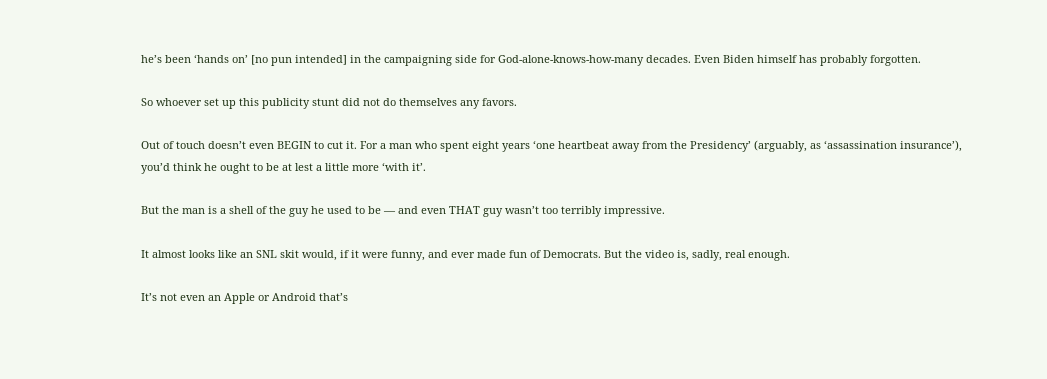he’s been ‘hands on’ [no pun intended] in the campaigning side for God-alone-knows-how-many decades. Even Biden himself has probably forgotten.

So whoever set up this publicity stunt did not do themselves any favors.

Out of touch doesn’t even BEGIN to cut it. For a man who spent eight years ‘one heartbeat away from the Presidency’ (arguably, as ‘assassination insurance’), you’d think he ought to be at lest a little more ‘with it’.

But the man is a shell of the guy he used to be — and even THAT guy wasn’t too terribly impressive.

It almost looks like an SNL skit would, if it were funny, and ever made fun of Democrats. But the video is, sadly, real enough.

It’s not even an Apple or Android that’s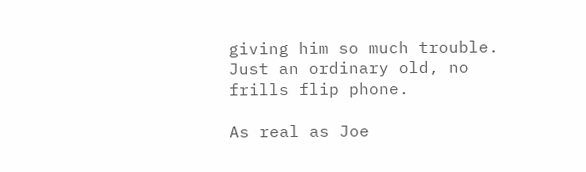giving him so much trouble. Just an ordinary old, no frills flip phone.

As real as Joe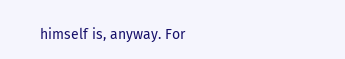himself is, anyway. For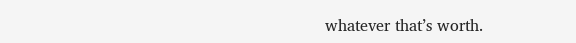whatever that’s worth.